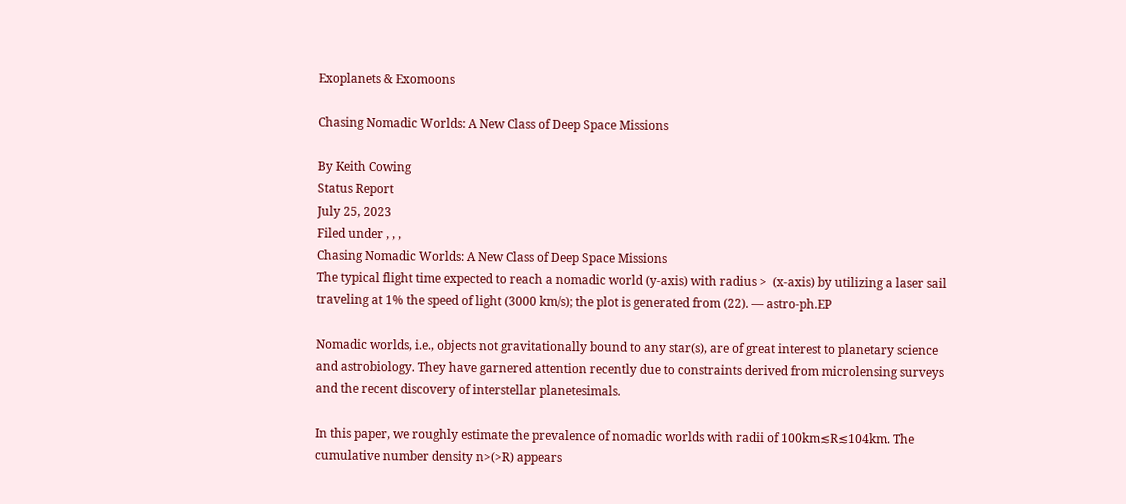Exoplanets & Exomoons

Chasing Nomadic Worlds: A New Class of Deep Space Missions

By Keith Cowing
Status Report
July 25, 2023
Filed under , , ,
Chasing Nomadic Worlds: A New Class of Deep Space Missions
The typical flight time expected to reach a nomadic world (y-axis) with radius >  (x-axis) by utilizing a laser sail traveling at 1% the speed of light (3000 km/s); the plot is generated from (22). — astro-ph.EP

Nomadic worlds, i.e., objects not gravitationally bound to any star(s), are of great interest to planetary science and astrobiology. They have garnered attention recently due to constraints derived from microlensing surveys and the recent discovery of interstellar planetesimals.

In this paper, we roughly estimate the prevalence of nomadic worlds with radii of 100km≲R≲104km. The cumulative number density n>(>R) appears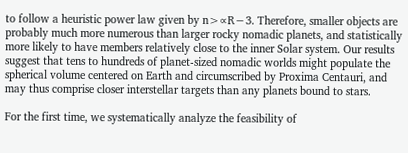to follow a heuristic power law given by n>∝R−3. Therefore, smaller objects are probably much more numerous than larger rocky nomadic planets, and statistically more likely to have members relatively close to the inner Solar system. Our results suggest that tens to hundreds of planet-sized nomadic worlds might populate the spherical volume centered on Earth and circumscribed by Proxima Centauri, and may thus comprise closer interstellar targets than any planets bound to stars.

For the first time, we systematically analyze the feasibility of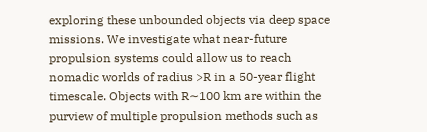exploring these unbounded objects via deep space missions. We investigate what near-future propulsion systems could allow us to reach nomadic worlds of radius >R in a 50-year flight timescale. Objects with R∼100 km are within the purview of multiple propulsion methods such as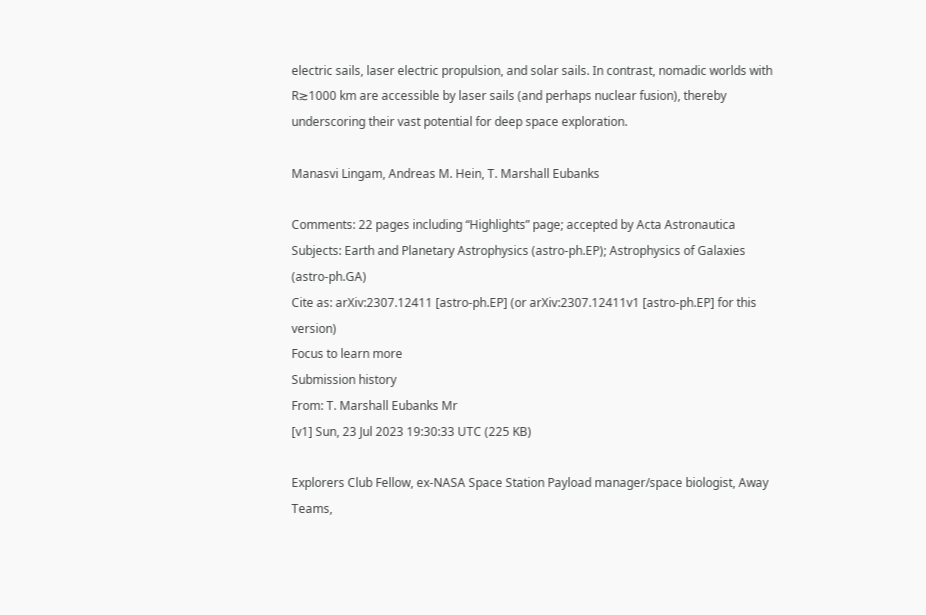electric sails, laser electric propulsion, and solar sails. In contrast, nomadic worlds with R≳1000 km are accessible by laser sails (and perhaps nuclear fusion), thereby underscoring their vast potential for deep space exploration.

Manasvi Lingam, Andreas M. Hein, T. Marshall Eubanks

Comments: 22 pages including “Highlights” page; accepted by Acta Astronautica
Subjects: Earth and Planetary Astrophysics (astro-ph.EP); Astrophysics of Galaxies (astro-ph.GA)
Cite as: arXiv:2307.12411 [astro-ph.EP] (or arXiv:2307.12411v1 [astro-ph.EP] for this version)
Focus to learn more
Submission history
From: T. Marshall Eubanks Mr
[v1] Sun, 23 Jul 2023 19:30:33 UTC (225 KB)

Explorers Club Fellow, ex-NASA Space Station Payload manager/space biologist, Away Teams,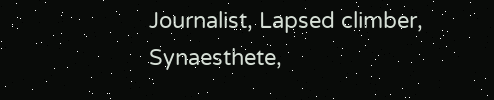Journalist, Lapsed climber, Synaesthete,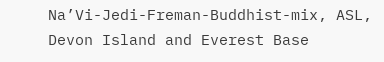Na’Vi-Jedi-Freman-Buddhist-mix, ASL, Devon Island and Everest Base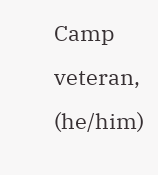Camp veteran, (he/him)